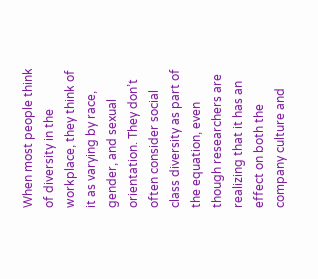When most people think of diversity in the workplace, they think of it as varying by race, gender, and sexual orientation. They don’t often consider social class diversity as part of the equation, even though researchers are realizing that it has an effect on both the company culture and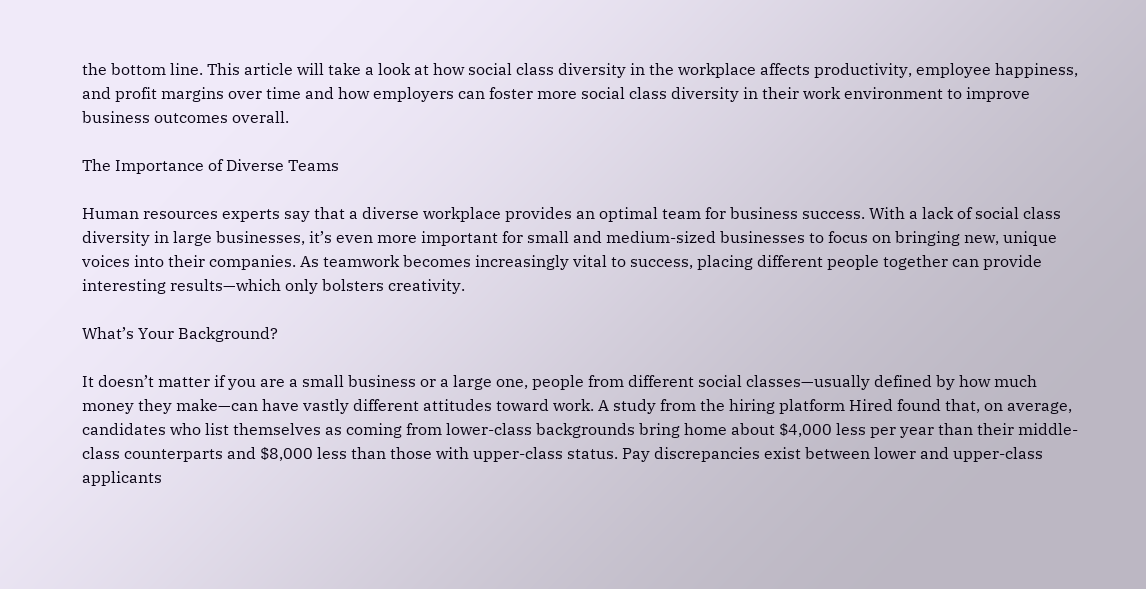the bottom line. This article will take a look at how social class diversity in the workplace affects productivity, employee happiness, and profit margins over time and how employers can foster more social class diversity in their work environment to improve business outcomes overall.

The Importance of Diverse Teams

Human resources experts say that a diverse workplace provides an optimal team for business success. With a lack of social class diversity in large businesses, it’s even more important for small and medium-sized businesses to focus on bringing new, unique voices into their companies. As teamwork becomes increasingly vital to success, placing different people together can provide interesting results—which only bolsters creativity.

What’s Your Background?

It doesn’t matter if you are a small business or a large one, people from different social classes—usually defined by how much money they make—can have vastly different attitudes toward work. A study from the hiring platform Hired found that, on average, candidates who list themselves as coming from lower-class backgrounds bring home about $4,000 less per year than their middle-class counterparts and $8,000 less than those with upper-class status. Pay discrepancies exist between lower and upper-class applicants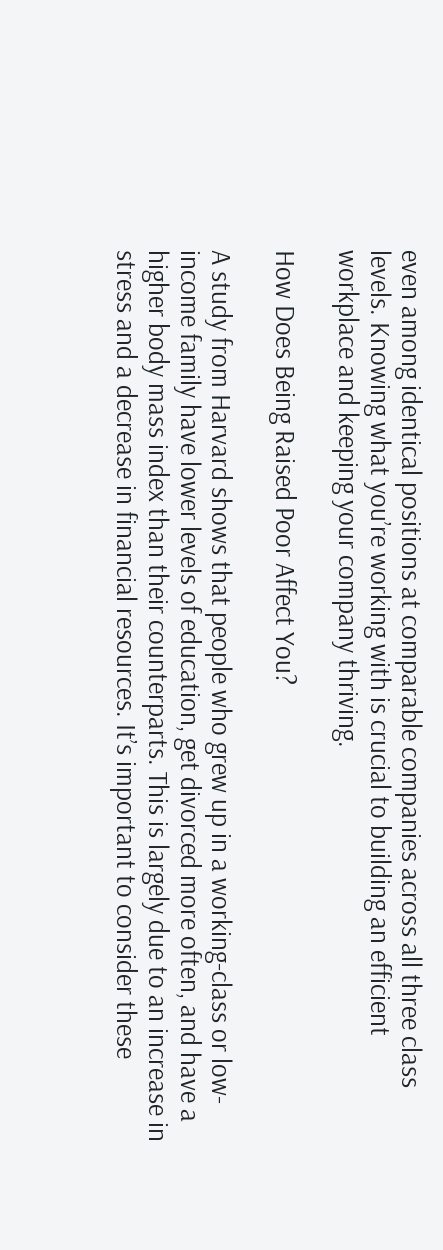even among identical positions at comparable companies across all three class levels. Knowing what you’re working with is crucial to building an efficient workplace and keeping your company thriving.

How Does Being Raised Poor Affect You?

A study from Harvard shows that people who grew up in a working-class or low-income family have lower levels of education, get divorced more often, and have a higher body mass index than their counterparts. This is largely due to an increase in stress and a decrease in financial resources. It’s important to consider these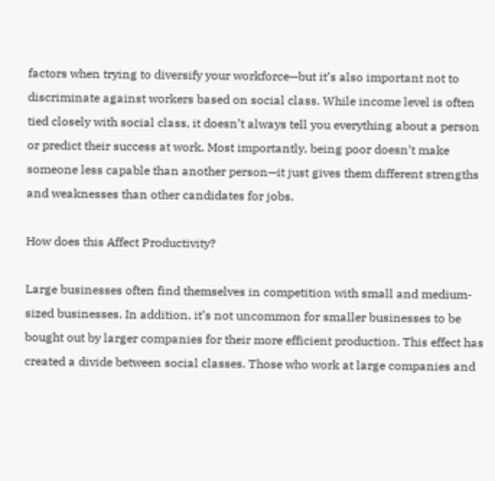factors when trying to diversify your workforce—but it’s also important not to discriminate against workers based on social class. While income level is often tied closely with social class, it doesn’t always tell you everything about a person or predict their success at work. Most importantly, being poor doesn’t make someone less capable than another person—it just gives them different strengths and weaknesses than other candidates for jobs.

How does this Affect Productivity?

Large businesses often find themselves in competition with small and medium-sized businesses. In addition, it’s not uncommon for smaller businesses to be bought out by larger companies for their more efficient production. This effect has created a divide between social classes. Those who work at large companies and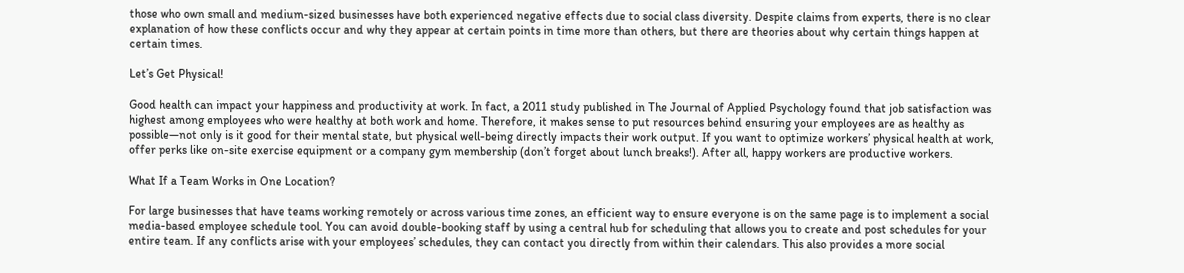those who own small and medium-sized businesses have both experienced negative effects due to social class diversity. Despite claims from experts, there is no clear explanation of how these conflicts occur and why they appear at certain points in time more than others, but there are theories about why certain things happen at certain times.

Let’s Get Physical!

Good health can impact your happiness and productivity at work. In fact, a 2011 study published in The Journal of Applied Psychology found that job satisfaction was highest among employees who were healthy at both work and home. Therefore, it makes sense to put resources behind ensuring your employees are as healthy as possible—not only is it good for their mental state, but physical well-being directly impacts their work output. If you want to optimize workers’ physical health at work, offer perks like on-site exercise equipment or a company gym membership (don’t forget about lunch breaks!). After all, happy workers are productive workers.

What If a Team Works in One Location?

For large businesses that have teams working remotely or across various time zones, an efficient way to ensure everyone is on the same page is to implement a social media-based employee schedule tool. You can avoid double-booking staff by using a central hub for scheduling that allows you to create and post schedules for your entire team. If any conflicts arise with your employees’ schedules, they can contact you directly from within their calendars. This also provides a more social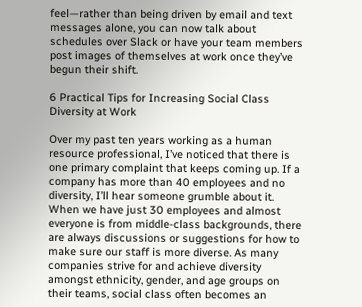feel—rather than being driven by email and text messages alone, you can now talk about schedules over Slack or have your team members post images of themselves at work once they’ve begun their shift.

6 Practical Tips for Increasing Social Class Diversity at Work

Over my past ten years working as a human resource professional, I’ve noticed that there is one primary complaint that keeps coming up. If a company has more than 40 employees and no diversity, I’ll hear someone grumble about it. When we have just 30 employees and almost everyone is from middle-class backgrounds, there are always discussions or suggestions for how to make sure our staff is more diverse. As many companies strive for and achieve diversity amongst ethnicity, gender, and age groups on their teams, social class often becomes an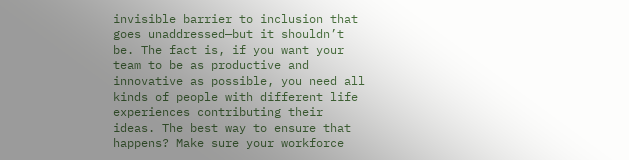invisible barrier to inclusion that goes unaddressed—but it shouldn’t be. The fact is, if you want your team to be as productive and innovative as possible, you need all kinds of people with different life experiences contributing their ideas. The best way to ensure that happens? Make sure your workforce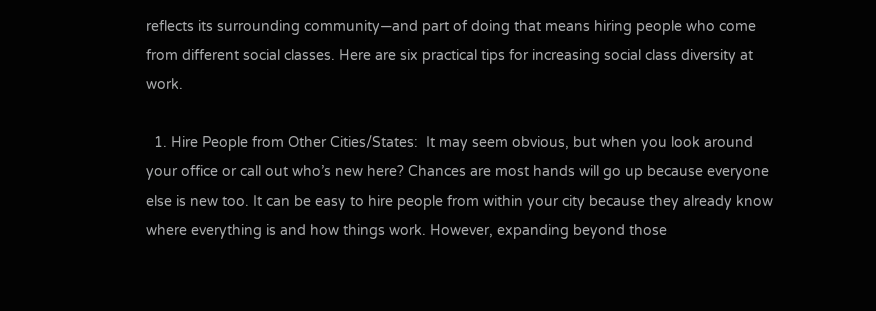reflects its surrounding community—and part of doing that means hiring people who come from different social classes. Here are six practical tips for increasing social class diversity at work.

  1. Hire People from Other Cities/States:  It may seem obvious, but when you look around your office or call out who’s new here? Chances are most hands will go up because everyone else is new too. It can be easy to hire people from within your city because they already know where everything is and how things work. However, expanding beyond those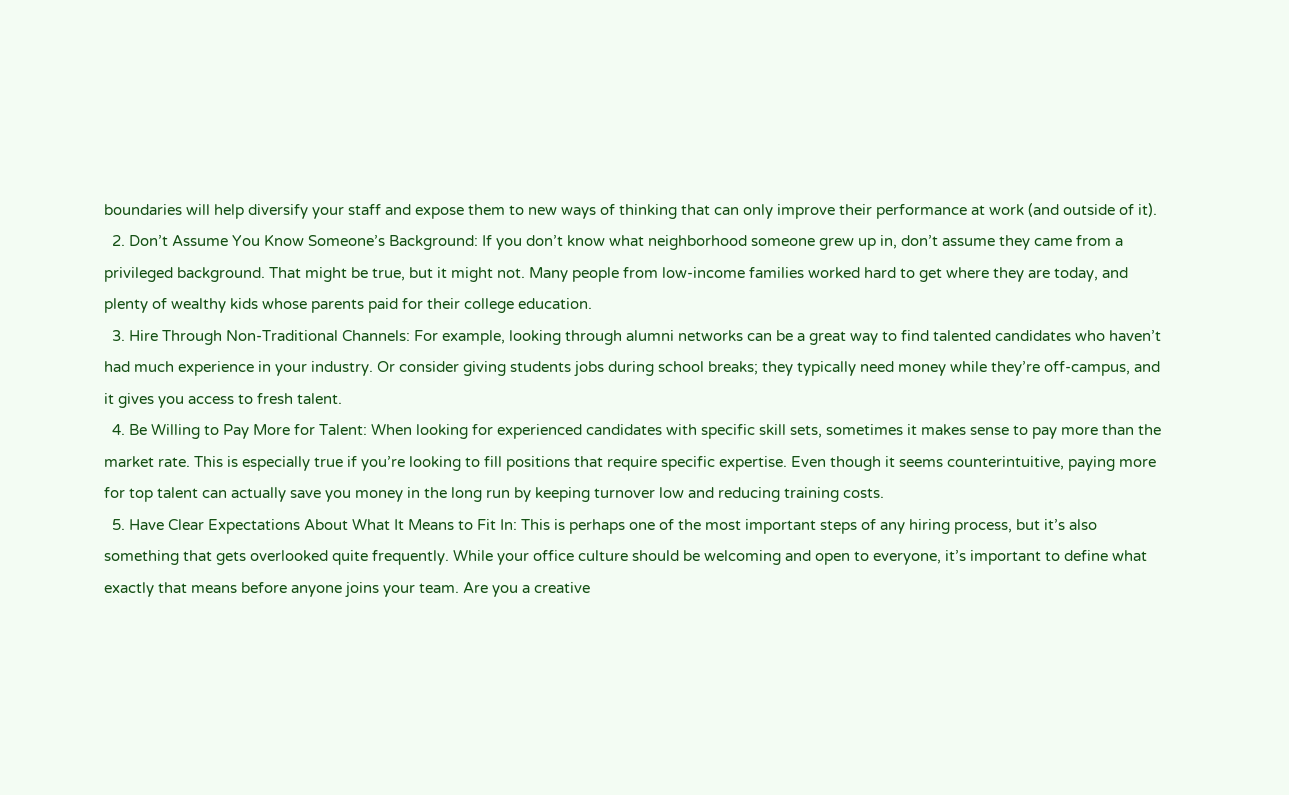boundaries will help diversify your staff and expose them to new ways of thinking that can only improve their performance at work (and outside of it).
  2. Don’t Assume You Know Someone’s Background: If you don’t know what neighborhood someone grew up in, don’t assume they came from a privileged background. That might be true, but it might not. Many people from low-income families worked hard to get where they are today, and plenty of wealthy kids whose parents paid for their college education.
  3. Hire Through Non-Traditional Channels: For example, looking through alumni networks can be a great way to find talented candidates who haven’t had much experience in your industry. Or consider giving students jobs during school breaks; they typically need money while they’re off-campus, and it gives you access to fresh talent.
  4. Be Willing to Pay More for Talent: When looking for experienced candidates with specific skill sets, sometimes it makes sense to pay more than the market rate. This is especially true if you’re looking to fill positions that require specific expertise. Even though it seems counterintuitive, paying more for top talent can actually save you money in the long run by keeping turnover low and reducing training costs.
  5. Have Clear Expectations About What It Means to Fit In: This is perhaps one of the most important steps of any hiring process, but it’s also something that gets overlooked quite frequently. While your office culture should be welcoming and open to everyone, it’s important to define what exactly that means before anyone joins your team. Are you a creative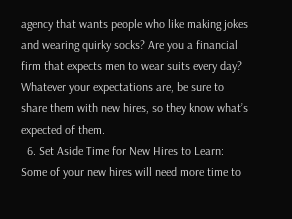agency that wants people who like making jokes and wearing quirky socks? Are you a financial firm that expects men to wear suits every day? Whatever your expectations are, be sure to share them with new hires, so they know what’s expected of them.
  6. Set Aside Time for New Hires to Learn: Some of your new hires will need more time to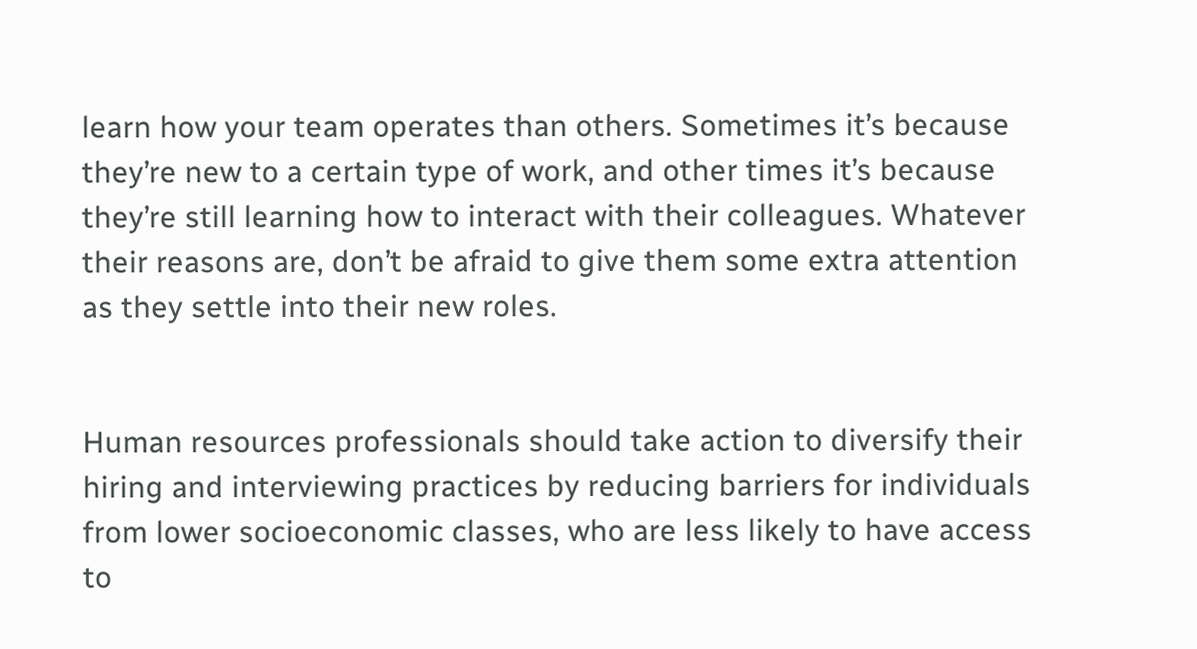learn how your team operates than others. Sometimes it’s because they’re new to a certain type of work, and other times it’s because they’re still learning how to interact with their colleagues. Whatever their reasons are, don’t be afraid to give them some extra attention as they settle into their new roles.


Human resources professionals should take action to diversify their hiring and interviewing practices by reducing barriers for individuals from lower socioeconomic classes, who are less likely to have access to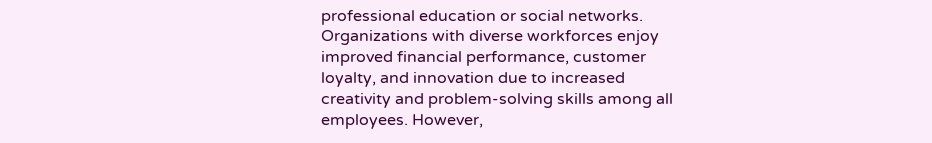professional education or social networks. Organizations with diverse workforces enjoy improved financial performance, customer loyalty, and innovation due to increased creativity and problem-solving skills among all employees. However,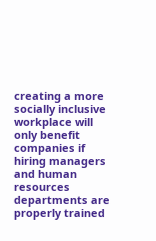creating a more socially inclusive workplace will only benefit companies if hiring managers and human resources departments are properly trained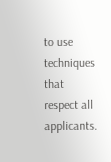to use techniques that respect all applicants.